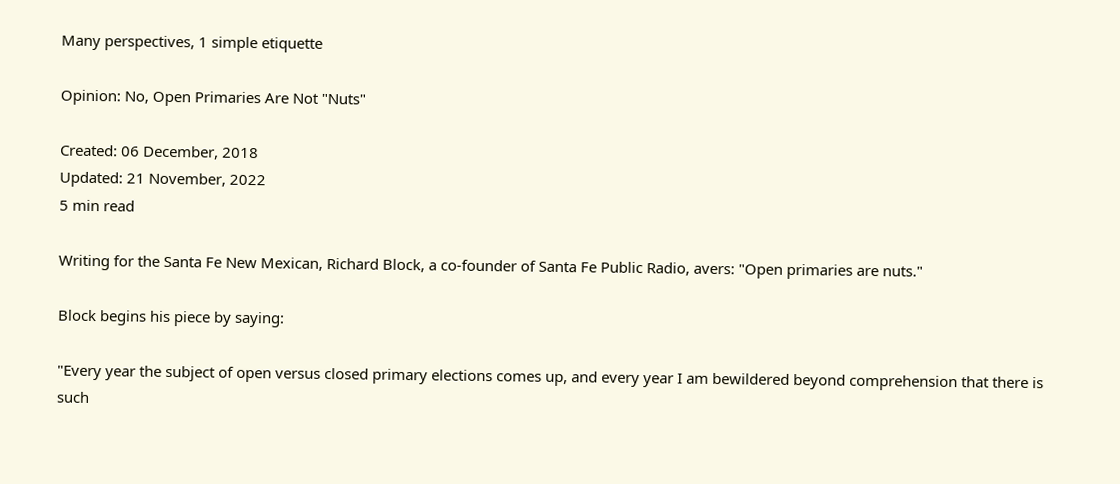Many perspectives, 1 simple etiquette

Opinion: No, Open Primaries Are Not "Nuts"

Created: 06 December, 2018
Updated: 21 November, 2022
5 min read

Writing for the Santa Fe New Mexican, Richard Block, a co-founder of Santa Fe Public Radio, avers: "Open primaries are nuts."

Block begins his piece by saying:

"Every year the subject of open versus closed primary elections comes up, and every year I am bewildered beyond comprehension that there is such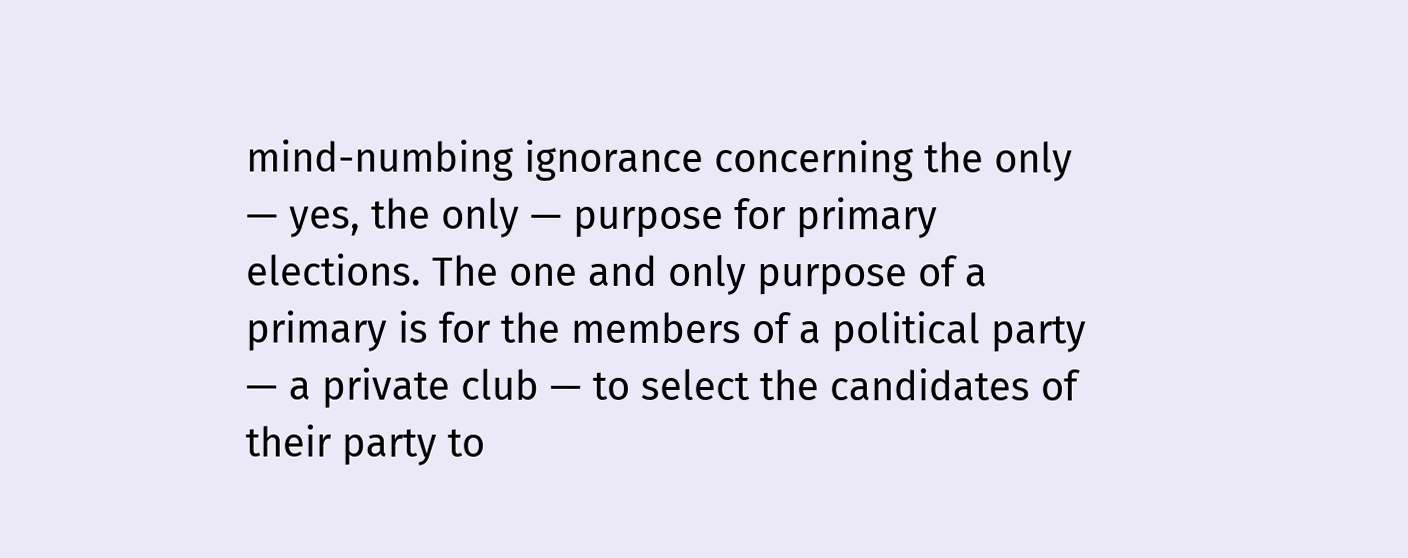mind-numbing ignorance concerning the only — yes, the only — purpose for primary elections. The one and only purpose of a primary is for the members of a political party — a private club — to select the candidates of their party to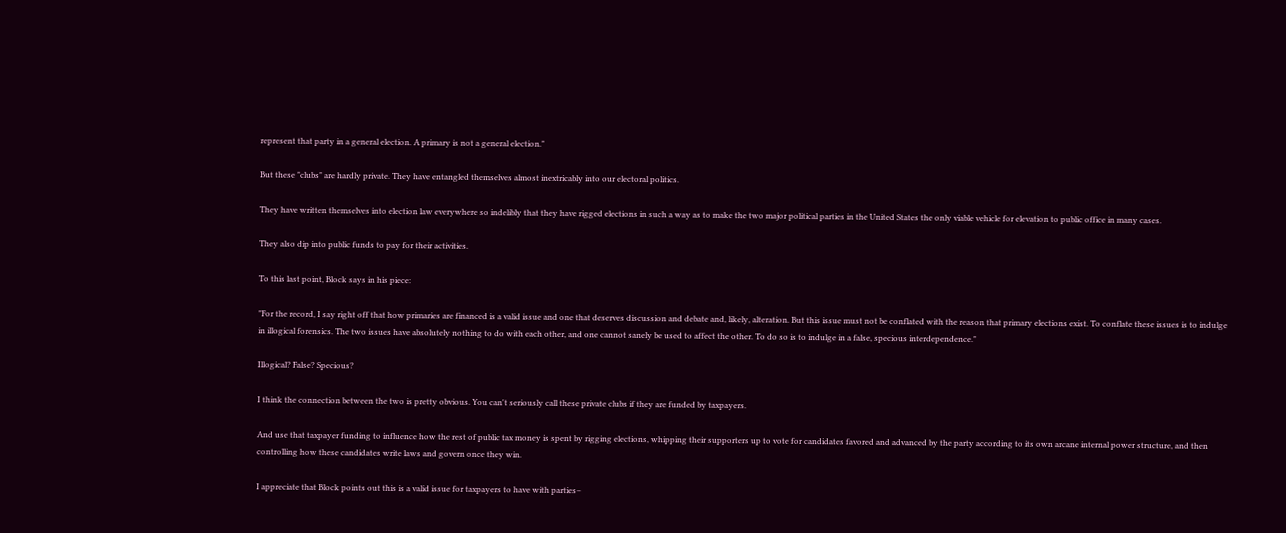represent that party in a general election. A primary is not a general election."

But these "clubs" are hardly private. They have entangled themselves almost inextricably into our electoral politics.

They have written themselves into election law everywhere so indelibly that they have rigged elections in such a way as to make the two major political parties in the United States the only viable vehicle for elevation to public office in many cases.

They also dip into public funds to pay for their activities.

To this last point, Block says in his piece:

"For the record, I say right off that how primaries are financed is a valid issue and one that deserves discussion and debate and, likely, alteration. But this issue must not be conflated with the reason that primary elections exist. To conflate these issues is to indulge in illogical forensics. The two issues have absolutely nothing to do with each other, and one cannot sanely be used to affect the other. To do so is to indulge in a false, specious interdependence."

Illogical? False? Specious?

I think the connection between the two is pretty obvious. You can't seriously call these private clubs if they are funded by taxpayers.

And use that taxpayer funding to influence how the rest of public tax money is spent by rigging elections, whipping their supporters up to vote for candidates favored and advanced by the party according to its own arcane internal power structure, and then controlling how these candidates write laws and govern once they win.

I appreciate that Block points out this is a valid issue for taxpayers to have with parties–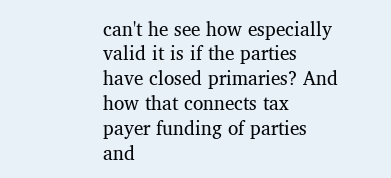can't he see how especially valid it is if the parties have closed primaries? And how that connects tax payer funding of parties and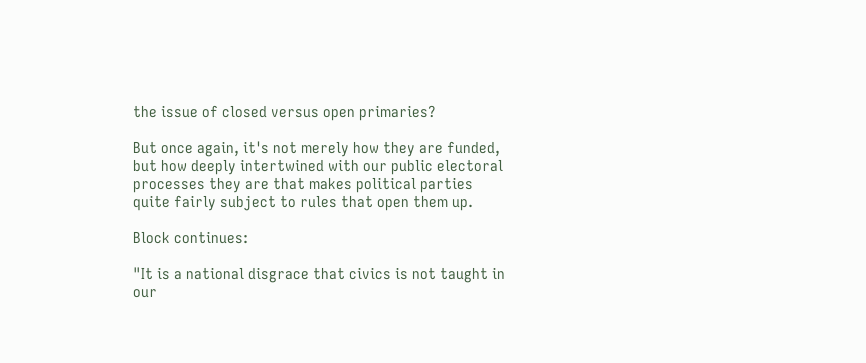the issue of closed versus open primaries?

But once again, it's not merely how they are funded, but how deeply intertwined with our public electoral processes they are that makes political parties quite fairly subject to rules that open them up.

Block continues:

"It is a national disgrace that civics is not taught in our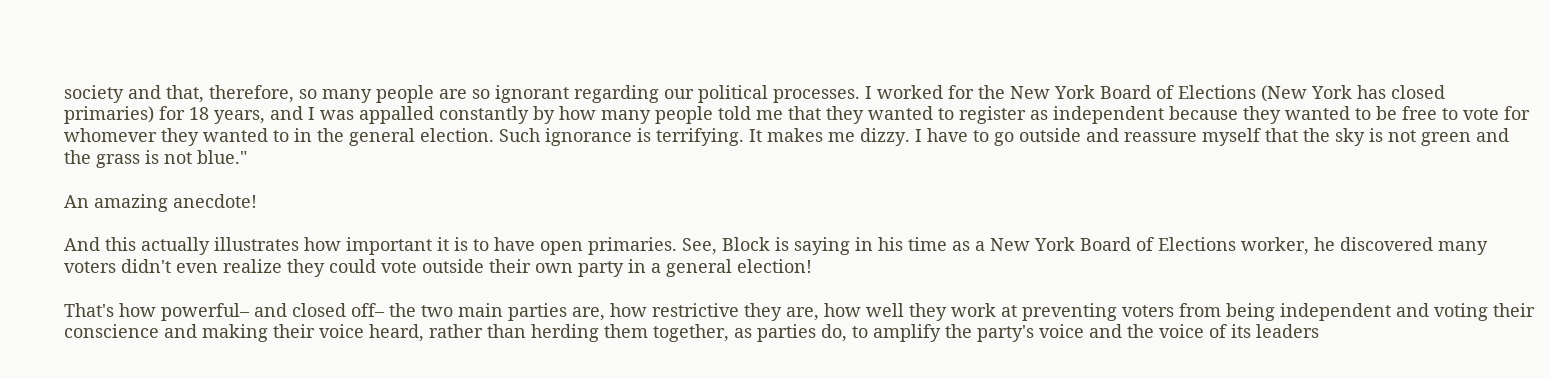society and that, therefore, so many people are so ignorant regarding our political processes. I worked for the New York Board of Elections (New York has closed primaries) for 18 years, and I was appalled constantly by how many people told me that they wanted to register as independent because they wanted to be free to vote for whomever they wanted to in the general election. Such ignorance is terrifying. It makes me dizzy. I have to go outside and reassure myself that the sky is not green and the grass is not blue."

An amazing anecdote!

And this actually illustrates how important it is to have open primaries. See, Block is saying in his time as a New York Board of Elections worker, he discovered many voters didn't even realize they could vote outside their own party in a general election!

That's how powerful– and closed off– the two main parties are, how restrictive they are, how well they work at preventing voters from being independent and voting their conscience and making their voice heard, rather than herding them together, as parties do, to amplify the party's voice and the voice of its leaders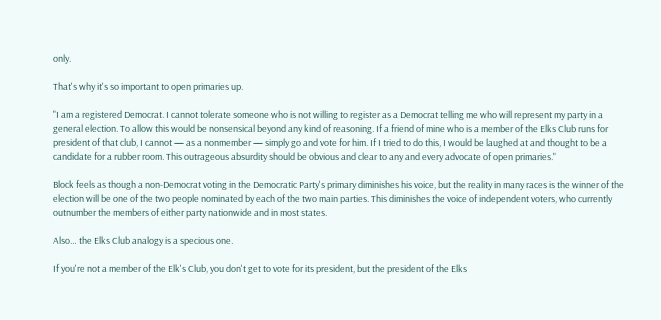only.

That's why it's so important to open primaries up.

"I am a registered Democrat. I cannot tolerate someone who is not willing to register as a Democrat telling me who will represent my party in a general election. To allow this would be nonsensical beyond any kind of reasoning. If a friend of mine who is a member of the Elks Club runs for president of that club, I cannot — as a nonmember — simply go and vote for him. If I tried to do this, I would be laughed at and thought to be a candidate for a rubber room. This outrageous absurdity should be obvious and clear to any and every advocate of open primaries."

Block feels as though a non-Democrat voting in the Democratic Party's primary diminishes his voice, but the reality in many races is the winner of the election will be one of the two people nominated by each of the two main parties. This diminishes the voice of independent voters, who currently outnumber the members of either party nationwide and in most states.

Also… the Elks Club analogy is a specious one.

If you're not a member of the Elk's Club, you don't get to vote for its president, but the president of the Elks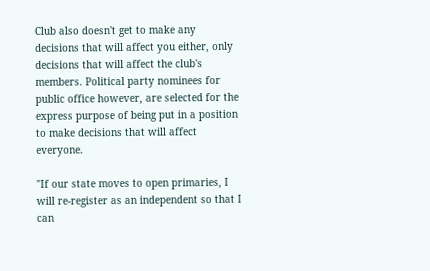Club also doesn't get to make any decisions that will affect you either, only decisions that will affect the club's members. Political party nominees for public office however, are selected for the express purpose of being put in a position to make decisions that will affect everyone.

"If our state moves to open primaries, I will re-register as an independent so that I can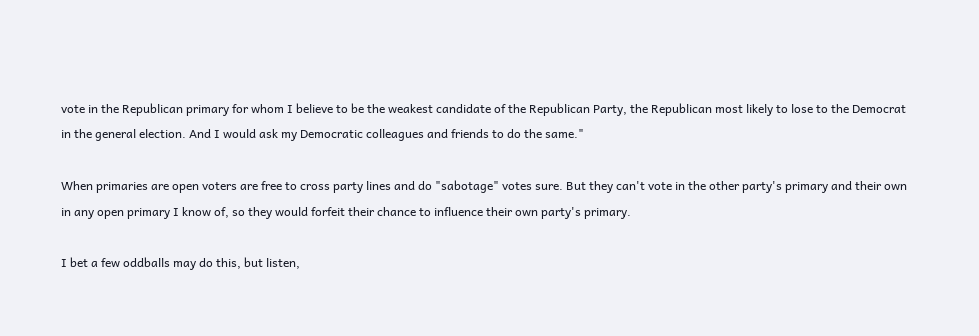vote in the Republican primary for whom I believe to be the weakest candidate of the Republican Party, the Republican most likely to lose to the Democrat in the general election. And I would ask my Democratic colleagues and friends to do the same."

When primaries are open voters are free to cross party lines and do "sabotage" votes sure. But they can't vote in the other party's primary and their own in any open primary I know of, so they would forfeit their chance to influence their own party's primary.

I bet a few oddballs may do this, but listen,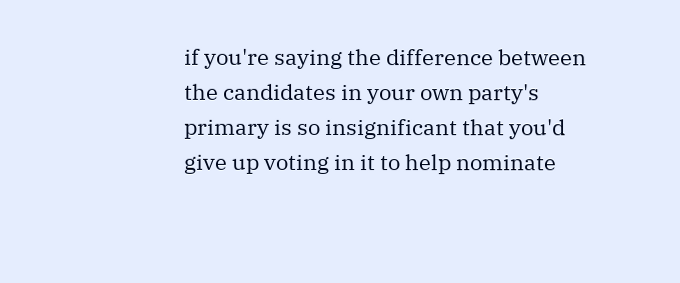if you're saying the difference between the candidates in your own party's primary is so insignificant that you'd give up voting in it to help nominate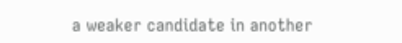a weaker candidate in another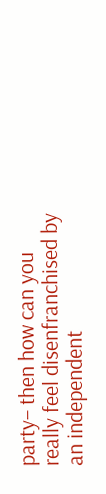party– then how can you really feel disenfranchised by an independent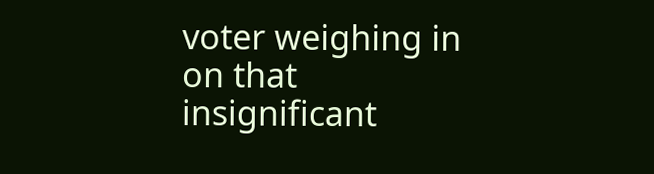voter weighing in on that insignificant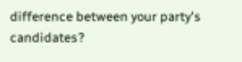difference between your party's candidates?